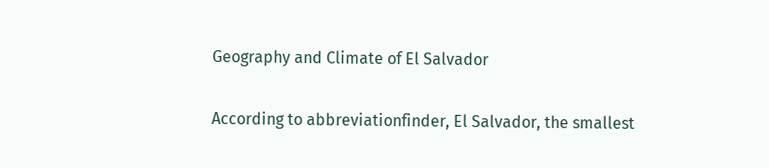Geography and Climate of El Salvador

According to abbreviationfinder, El Salvador, the smallest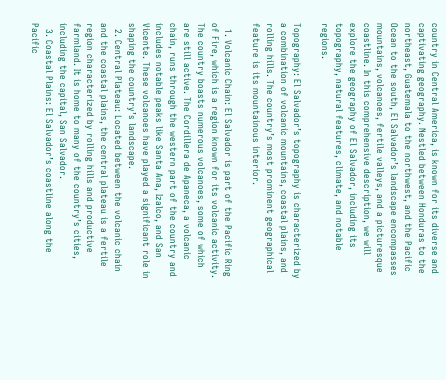country in Central America, is known for its diverse and captivating geography. Nestled between Honduras to the northeast, Guatemala to the northwest, and the Pacific Ocean to the south, El Salvador’s landscape encompasses mountains, volcanoes, fertile valleys, and a picturesque coastline. In this comprehensive description, we will explore the geography of El Salvador, including its topography, natural features, climate, and notable regions.

Topography: El Salvador’s topography is characterized by a combination of volcanic mountains, coastal plains, and rolling hills. The country’s most prominent geographical feature is its mountainous interior.

  1. Volcanic Chain: El Salvador is part of the Pacific Ring of Fire, which is a region known for its volcanic activity. The country boasts numerous volcanoes, some of which are still active. The Cordillera de Apaneca, a volcanic chain, runs through the western part of the country and includes notable peaks like Santa Ana, Izalco, and San Vicente. These volcanoes have played a significant role in shaping the country’s landscape.
  2. Central Plateau: Located between the volcanic chain and the coastal plains, the central plateau is a fertile region characterized by rolling hills and productive farmland. It is home to many of the country’s cities, including the capital, San Salvador.
  3. Coastal Plains: El Salvador’s coastline along the Pacific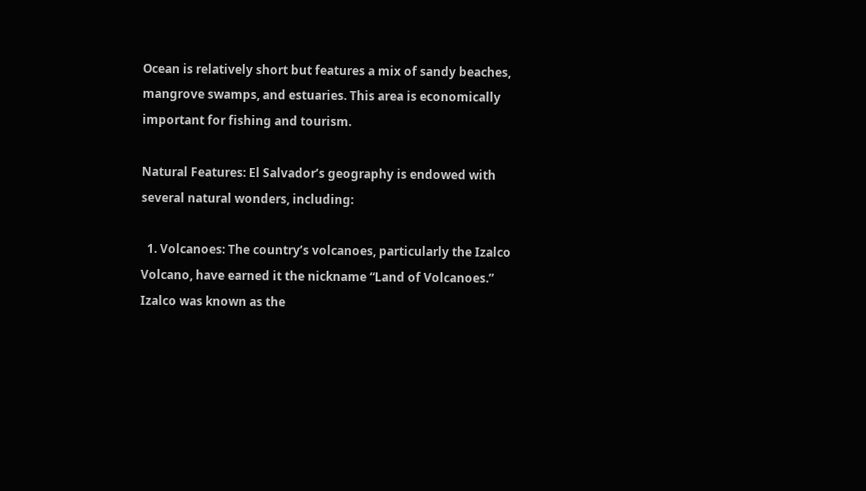Ocean is relatively short but features a mix of sandy beaches, mangrove swamps, and estuaries. This area is economically important for fishing and tourism.

Natural Features: El Salvador’s geography is endowed with several natural wonders, including:

  1. Volcanoes: The country’s volcanoes, particularly the Izalco Volcano, have earned it the nickname “Land of Volcanoes.” Izalco was known as the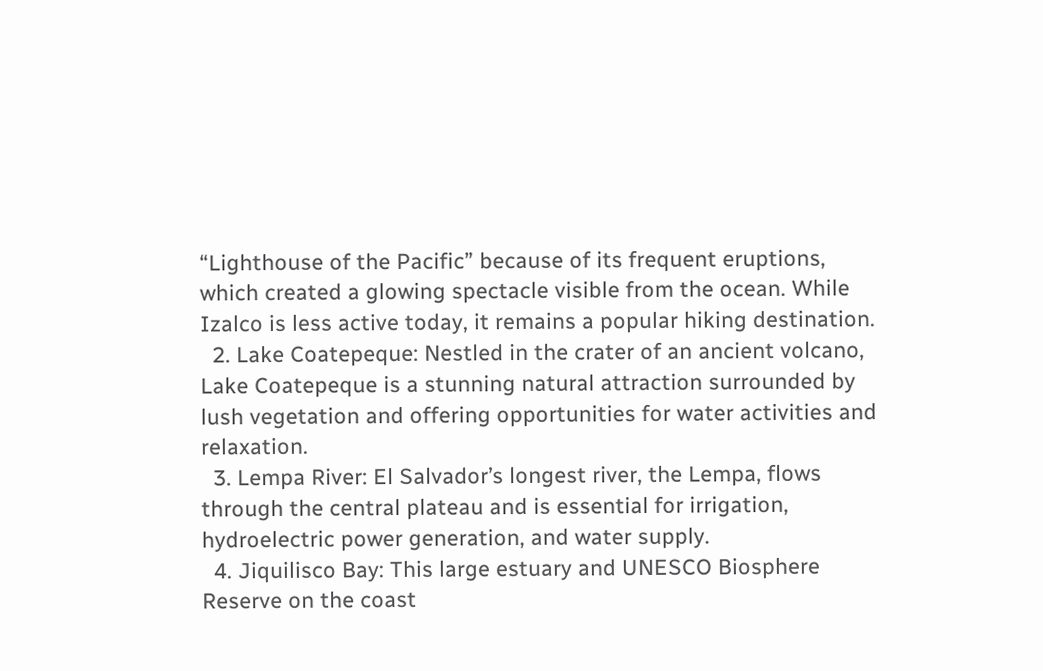“Lighthouse of the Pacific” because of its frequent eruptions, which created a glowing spectacle visible from the ocean. While Izalco is less active today, it remains a popular hiking destination.
  2. Lake Coatepeque: Nestled in the crater of an ancient volcano, Lake Coatepeque is a stunning natural attraction surrounded by lush vegetation and offering opportunities for water activities and relaxation.
  3. Lempa River: El Salvador’s longest river, the Lempa, flows through the central plateau and is essential for irrigation, hydroelectric power generation, and water supply.
  4. Jiquilisco Bay: This large estuary and UNESCO Biosphere Reserve on the coast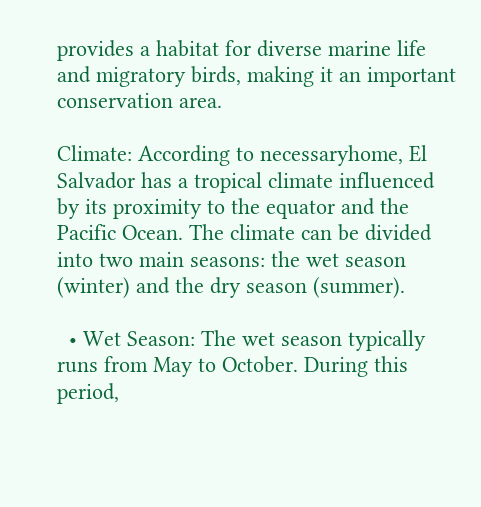provides a habitat for diverse marine life and migratory birds, making it an important conservation area.

Climate: According to necessaryhome, El Salvador has a tropical climate influenced by its proximity to the equator and the Pacific Ocean. The climate can be divided into two main seasons: the wet season (winter) and the dry season (summer).

  • Wet Season: The wet season typically runs from May to October. During this period,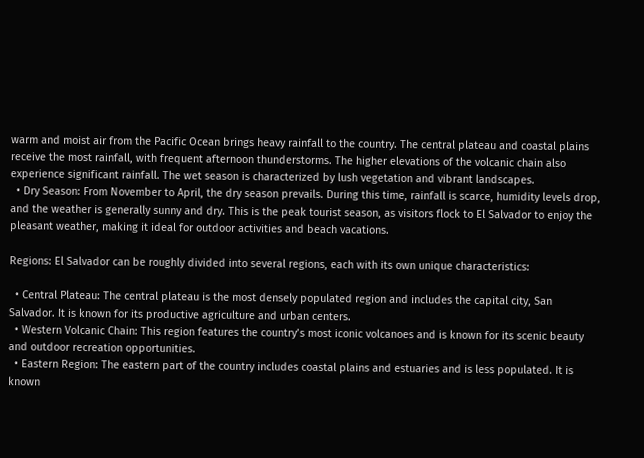warm and moist air from the Pacific Ocean brings heavy rainfall to the country. The central plateau and coastal plains receive the most rainfall, with frequent afternoon thunderstorms. The higher elevations of the volcanic chain also experience significant rainfall. The wet season is characterized by lush vegetation and vibrant landscapes.
  • Dry Season: From November to April, the dry season prevails. During this time, rainfall is scarce, humidity levels drop, and the weather is generally sunny and dry. This is the peak tourist season, as visitors flock to El Salvador to enjoy the pleasant weather, making it ideal for outdoor activities and beach vacations.

Regions: El Salvador can be roughly divided into several regions, each with its own unique characteristics:

  • Central Plateau: The central plateau is the most densely populated region and includes the capital city, San Salvador. It is known for its productive agriculture and urban centers.
  • Western Volcanic Chain: This region features the country’s most iconic volcanoes and is known for its scenic beauty and outdoor recreation opportunities.
  • Eastern Region: The eastern part of the country includes coastal plains and estuaries and is less populated. It is known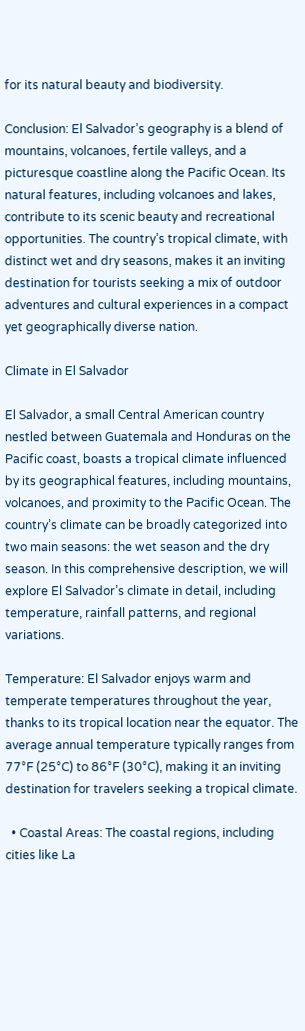for its natural beauty and biodiversity.

Conclusion: El Salvador’s geography is a blend of mountains, volcanoes, fertile valleys, and a picturesque coastline along the Pacific Ocean. Its natural features, including volcanoes and lakes, contribute to its scenic beauty and recreational opportunities. The country’s tropical climate, with distinct wet and dry seasons, makes it an inviting destination for tourists seeking a mix of outdoor adventures and cultural experiences in a compact yet geographically diverse nation.

Climate in El Salvador

El Salvador, a small Central American country nestled between Guatemala and Honduras on the Pacific coast, boasts a tropical climate influenced by its geographical features, including mountains, volcanoes, and proximity to the Pacific Ocean. The country’s climate can be broadly categorized into two main seasons: the wet season and the dry season. In this comprehensive description, we will explore El Salvador’s climate in detail, including temperature, rainfall patterns, and regional variations.

Temperature: El Salvador enjoys warm and temperate temperatures throughout the year, thanks to its tropical location near the equator. The average annual temperature typically ranges from 77°F (25°C) to 86°F (30°C), making it an inviting destination for travelers seeking a tropical climate.

  • Coastal Areas: The coastal regions, including cities like La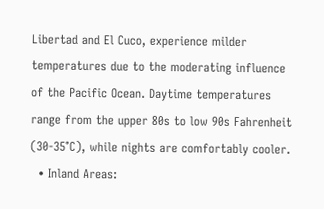Libertad and El Cuco, experience milder temperatures due to the moderating influence of the Pacific Ocean. Daytime temperatures range from the upper 80s to low 90s Fahrenheit (30-35°C), while nights are comfortably cooler.
  • Inland Areas: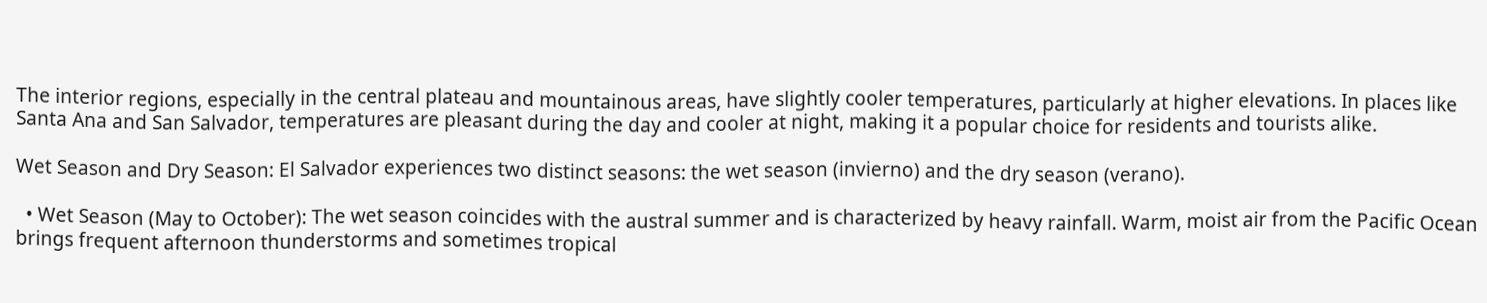The interior regions, especially in the central plateau and mountainous areas, have slightly cooler temperatures, particularly at higher elevations. In places like Santa Ana and San Salvador, temperatures are pleasant during the day and cooler at night, making it a popular choice for residents and tourists alike.

Wet Season and Dry Season: El Salvador experiences two distinct seasons: the wet season (invierno) and the dry season (verano).

  • Wet Season (May to October): The wet season coincides with the austral summer and is characterized by heavy rainfall. Warm, moist air from the Pacific Ocean brings frequent afternoon thunderstorms and sometimes tropical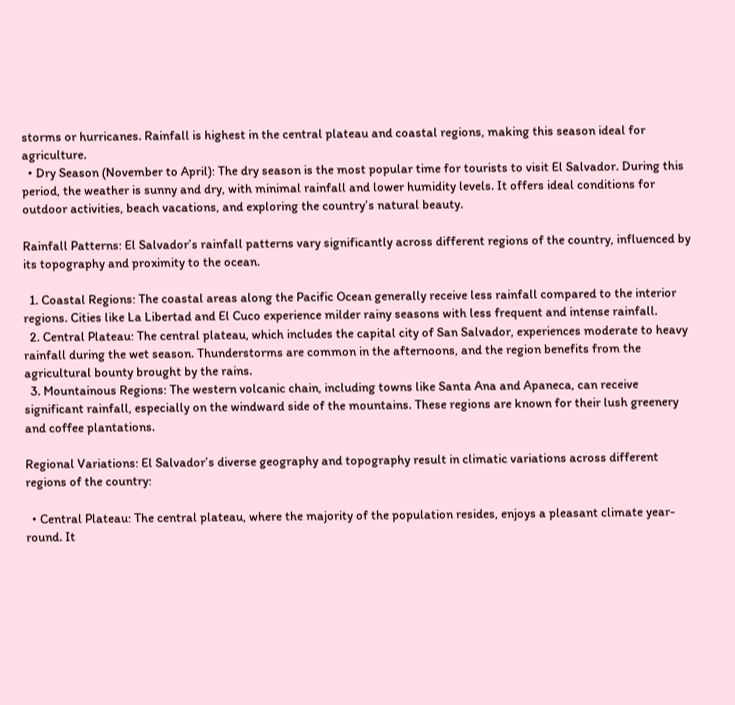storms or hurricanes. Rainfall is highest in the central plateau and coastal regions, making this season ideal for agriculture.
  • Dry Season (November to April): The dry season is the most popular time for tourists to visit El Salvador. During this period, the weather is sunny and dry, with minimal rainfall and lower humidity levels. It offers ideal conditions for outdoor activities, beach vacations, and exploring the country’s natural beauty.

Rainfall Patterns: El Salvador’s rainfall patterns vary significantly across different regions of the country, influenced by its topography and proximity to the ocean.

  1. Coastal Regions: The coastal areas along the Pacific Ocean generally receive less rainfall compared to the interior regions. Cities like La Libertad and El Cuco experience milder rainy seasons with less frequent and intense rainfall.
  2. Central Plateau: The central plateau, which includes the capital city of San Salvador, experiences moderate to heavy rainfall during the wet season. Thunderstorms are common in the afternoons, and the region benefits from the agricultural bounty brought by the rains.
  3. Mountainous Regions: The western volcanic chain, including towns like Santa Ana and Apaneca, can receive significant rainfall, especially on the windward side of the mountains. These regions are known for their lush greenery and coffee plantations.

Regional Variations: El Salvador’s diverse geography and topography result in climatic variations across different regions of the country:

  • Central Plateau: The central plateau, where the majority of the population resides, enjoys a pleasant climate year-round. It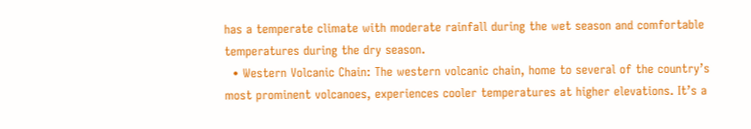has a temperate climate with moderate rainfall during the wet season and comfortable temperatures during the dry season.
  • Western Volcanic Chain: The western volcanic chain, home to several of the country’s most prominent volcanoes, experiences cooler temperatures at higher elevations. It’s a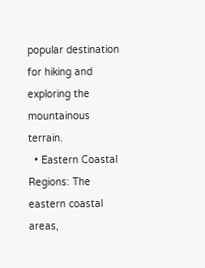popular destination for hiking and exploring the mountainous terrain.
  • Eastern Coastal Regions: The eastern coastal areas,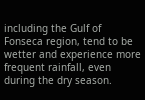including the Gulf of Fonseca region, tend to be wetter and experience more frequent rainfall, even during the dry season.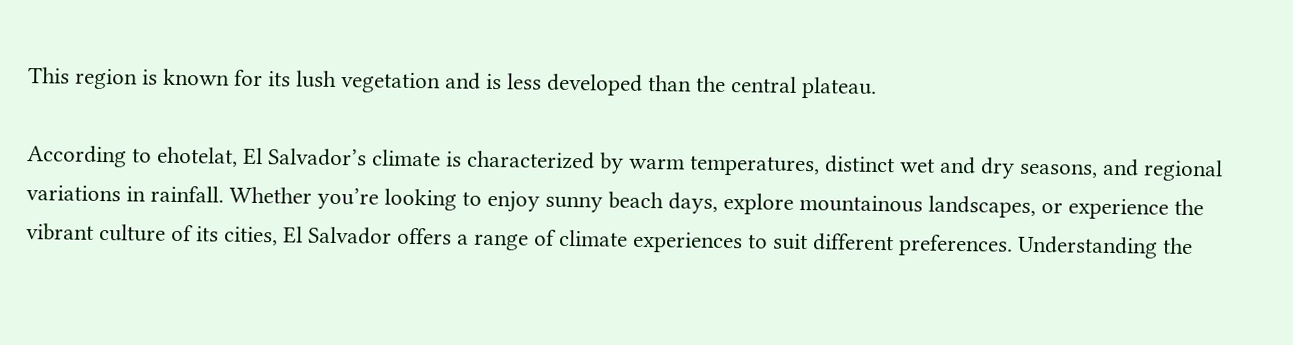This region is known for its lush vegetation and is less developed than the central plateau.

According to ehotelat, El Salvador’s climate is characterized by warm temperatures, distinct wet and dry seasons, and regional variations in rainfall. Whether you’re looking to enjoy sunny beach days, explore mountainous landscapes, or experience the vibrant culture of its cities, El Salvador offers a range of climate experiences to suit different preferences. Understanding the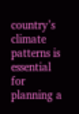country’s climate patterns is essential for planning a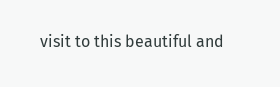visit to this beautiful and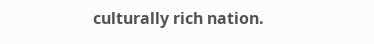culturally rich nation.